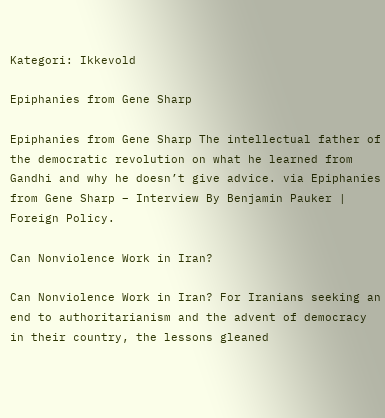Kategori: Ikkevold

Epiphanies from Gene Sharp

Epiphanies from Gene Sharp The intellectual father of the democratic revolution on what he learned from Gandhi and why he doesn’t give advice. via Epiphanies from Gene Sharp – Interview By Benjamin Pauker | Foreign Policy.

Can Nonviolence Work in Iran?

Can Nonviolence Work in Iran? For Iranians seeking an end to authoritarianism and the advent of democracy in their country, the lessons gleaned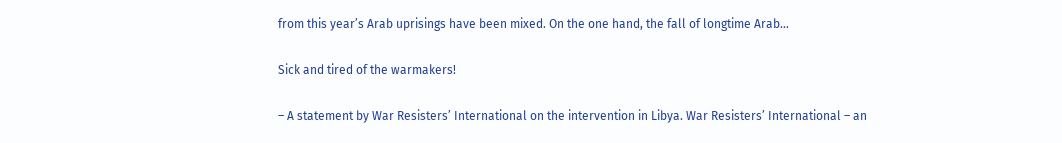from this year’s Arab uprisings have been mixed. On the one hand, the fall of longtime Arab…

Sick and tired of the warmakers!

– A statement by War Resisters’ International on the intervention in Libya. War Resisters’ International – an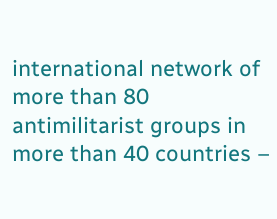international network of more than 80 antimilitarist groups in more than 40 countries –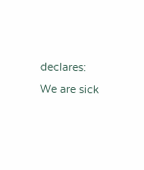declares: We are sick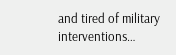and tired of military interventions…